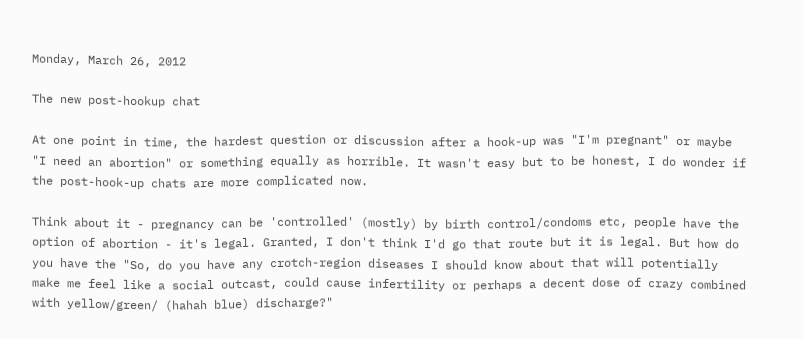Monday, March 26, 2012

The new post-hookup chat

At one point in time, the hardest question or discussion after a hook-up was "I'm pregnant" or maybe "I need an abortion" or something equally as horrible. It wasn't easy but to be honest, I do wonder if the post-hook-up chats are more complicated now.

Think about it - pregnancy can be 'controlled' (mostly) by birth control/condoms etc, people have the option of abortion - it's legal. Granted, I don't think I'd go that route but it is legal. But how do you have the "So, do you have any crotch-region diseases I should know about that will potentially make me feel like a social outcast, could cause infertility or perhaps a decent dose of crazy combined with yellow/green/ (hahah blue) discharge?"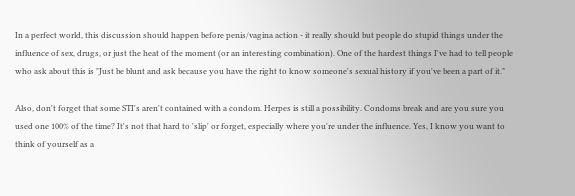In a perfect world, this discussion should happen before penis/vagina action - it really should but people do stupid things under the influence of sex, drugs, or just the heat of the moment (or an interesting combination). One of the hardest things I've had to tell people who ask about this is "Just be blunt and ask because you have the right to know someone's sexual history if you've been a part of it."

Also, don't forget that some STI's aren't contained with a condom. Herpes is still a possibility. Condoms break and are you sure you used one 100% of the time? It's not that hard to 'slip' or forget, especially where you're under the influence. Yes, I know you want to think of yourself as a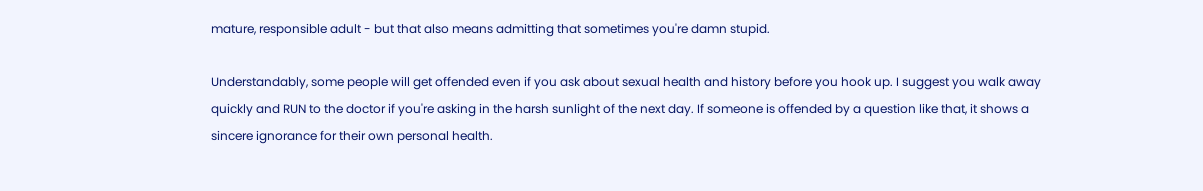mature, responsible adult - but that also means admitting that sometimes you're damn stupid.

Understandably, some people will get offended even if you ask about sexual health and history before you hook up. I suggest you walk away quickly and RUN to the doctor if you're asking in the harsh sunlight of the next day. If someone is offended by a question like that, it shows a sincere ignorance for their own personal health.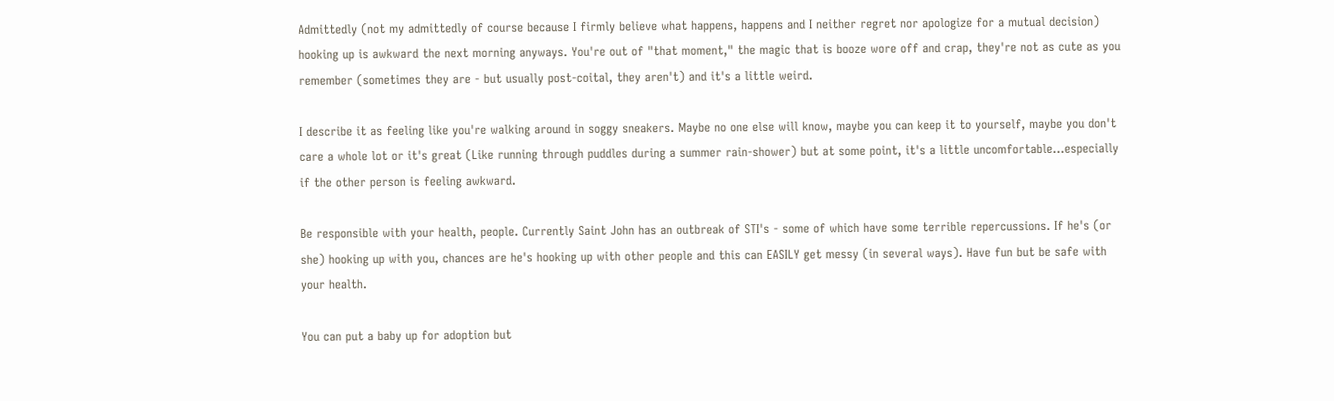Admittedly (not my admittedly of course because I firmly believe what happens, happens and I neither regret nor apologize for a mutual decision) hooking up is awkward the next morning anyways. You're out of "that moment," the magic that is booze wore off and crap, they're not as cute as you remember (sometimes they are - but usually post-coital, they aren't) and it's a little weird.

I describe it as feeling like you're walking around in soggy sneakers. Maybe no one else will know, maybe you can keep it to yourself, maybe you don't care a whole lot or it's great (Like running through puddles during a summer rain-shower) but at some point, it's a little uncomfortable...especially if the other person is feeling awkward.

Be responsible with your health, people. Currently Saint John has an outbreak of STI's - some of which have some terrible repercussions. If he's (or she) hooking up with you, chances are he's hooking up with other people and this can EASILY get messy (in several ways). Have fun but be safe with your health.

You can put a baby up for adoption but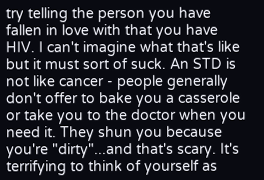try telling the person you have fallen in love with that you have HIV. I can't imagine what that's like but it must sort of suck. An STD is not like cancer - people generally don't offer to bake you a casserole or take you to the doctor when you need it. They shun you because you're "dirty"...and that's scary. It's terrifying to think of yourself as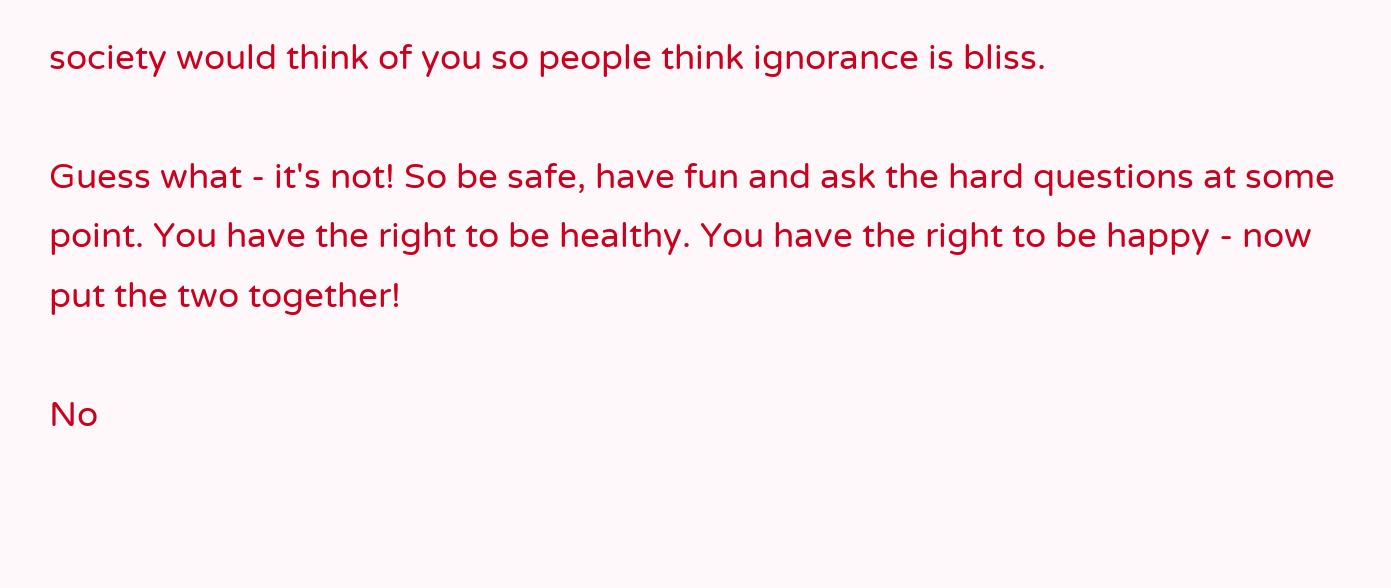society would think of you so people think ignorance is bliss.

Guess what - it's not! So be safe, have fun and ask the hard questions at some point. You have the right to be healthy. You have the right to be happy - now put the two together!

No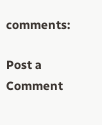comments:

Post a Comment